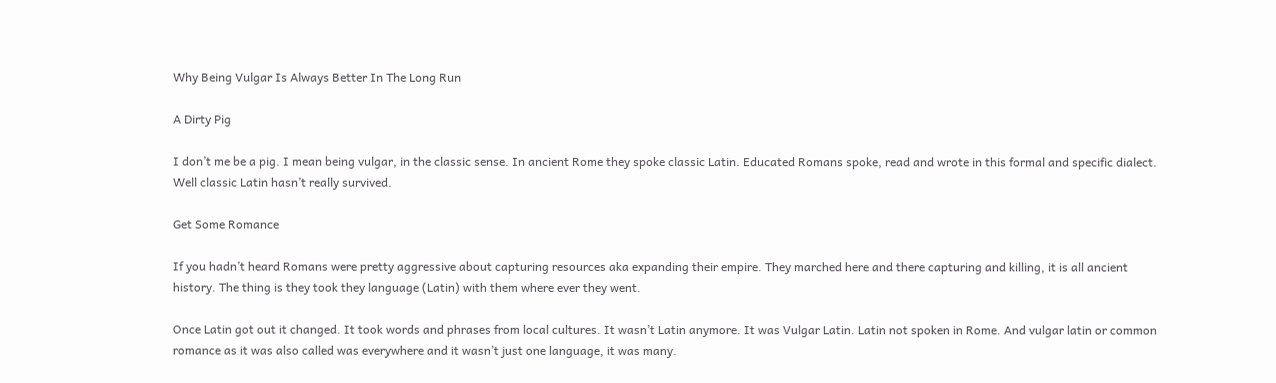Why Being Vulgar Is Always Better In The Long Run

A Dirty Pig

I don’t me be a pig. I mean being vulgar, in the classic sense. In ancient Rome they spoke classic Latin. Educated Romans spoke, read and wrote in this formal and specific dialect. Well classic Latin hasn’t really survived.

Get Some Romance

If you hadn’t heard Romans were pretty aggressive about capturing resources aka expanding their empire. They marched here and there capturing and killing, it is all ancient history. The thing is they took they language (Latin) with them where ever they went.

Once Latin got out it changed. It took words and phrases from local cultures. It wasn’t Latin anymore. It was Vulgar Latin. Latin not spoken in Rome. And vulgar latin or common romance as it was also called was everywhere and it wasn’t just one language, it was many.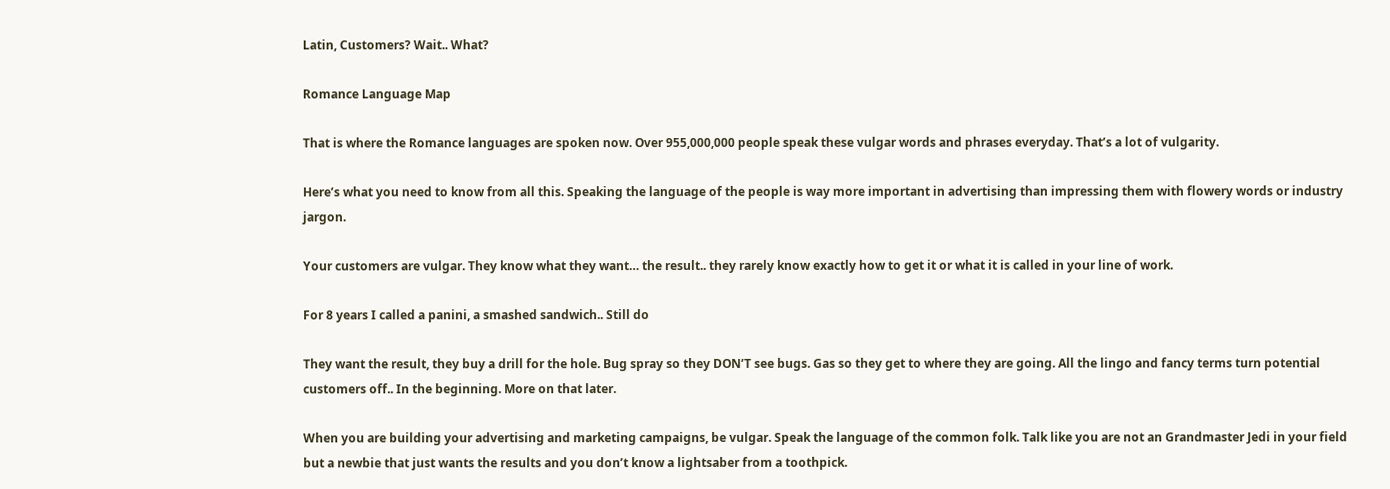Latin, Customers? Wait.. What?

Romance Language Map

That is where the Romance languages are spoken now. Over 955,000,000 people speak these vulgar words and phrases everyday. That’s a lot of vulgarity.

Here’s what you need to know from all this. Speaking the language of the people is way more important in advertising than impressing them with flowery words or industry jargon.

Your customers are vulgar. They know what they want… the result.. they rarely know exactly how to get it or what it is called in your line of work.

For 8 years I called a panini, a smashed sandwich.. Still do

They want the result, they buy a drill for the hole. Bug spray so they DON’T see bugs. Gas so they get to where they are going. All the lingo and fancy terms turn potential customers off.. In the beginning. More on that later.

When you are building your advertising and marketing campaigns, be vulgar. Speak the language of the common folk. Talk like you are not an Grandmaster Jedi in your field but a newbie that just wants the results and you don’t know a lightsaber from a toothpick.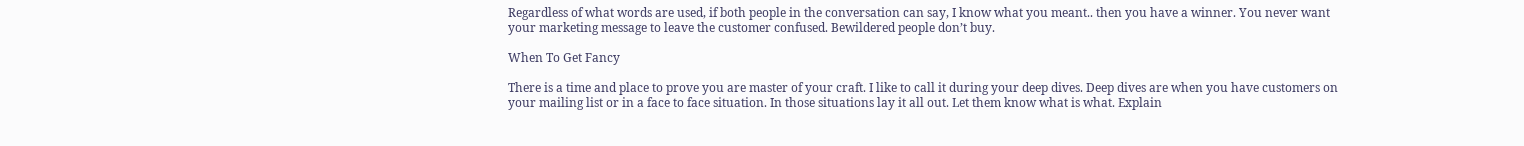Regardless of what words are used, if both people in the conversation can say, I know what you meant.. then you have a winner. You never want your marketing message to leave the customer confused. Bewildered people don’t buy.

When To Get Fancy

There is a time and place to prove you are master of your craft. I like to call it during your deep dives. Deep dives are when you have customers on your mailing list or in a face to face situation. In those situations lay it all out. Let them know what is what. Explain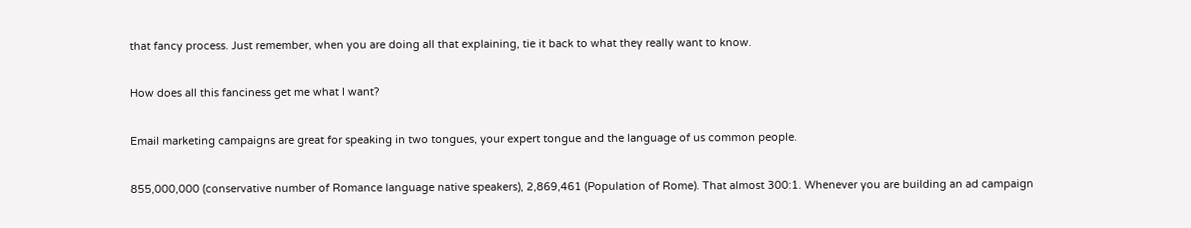that fancy process. Just remember, when you are doing all that explaining, tie it back to what they really want to know.

How does all this fanciness get me what I want?

Email marketing campaigns are great for speaking in two tongues, your expert tongue and the language of us common people.

855,000,000 (conservative number of Romance language native speakers), 2,869,461 (Population of Rome). That almost 300:1. Whenever you are building an ad campaign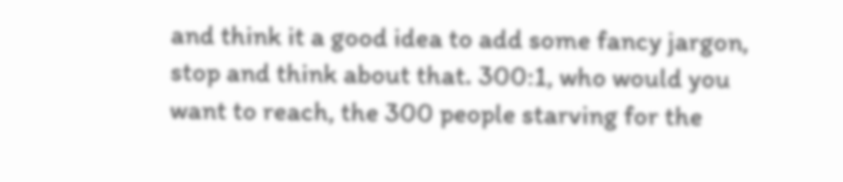and think it a good idea to add some fancy jargon, stop and think about that. 300:1, who would you want to reach, the 300 people starving for the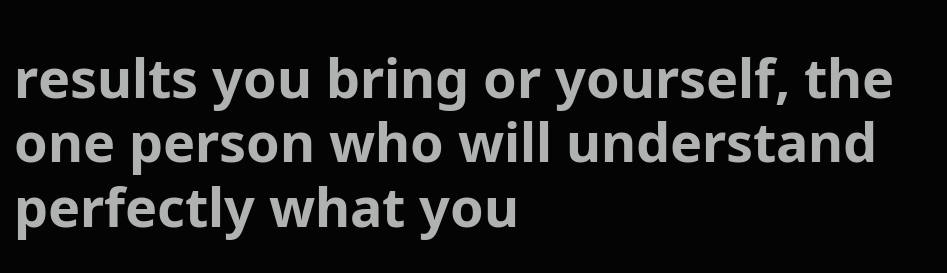results you bring or yourself, the one person who will understand perfectly what you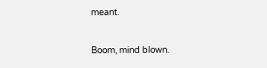meant.

Boom, mind blown.